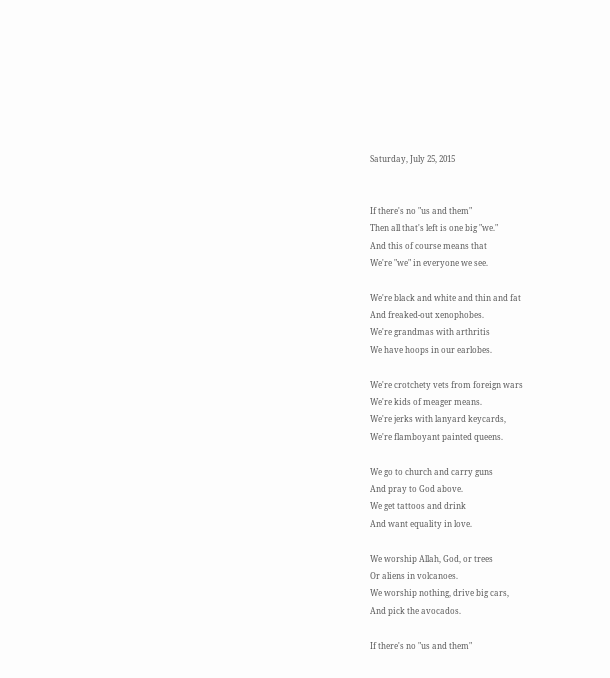Saturday, July 25, 2015


If there's no "us and them"
Then all that's left is one big "we."
And this of course means that
We're "we" in everyone we see.

We're black and white and thin and fat
And freaked-out xenophobes.
We're grandmas with arthritis
We have hoops in our earlobes.

We're crotchety vets from foreign wars
We're kids of meager means.
We're jerks with lanyard keycards,
We're flamboyant painted queens.

We go to church and carry guns
And pray to God above.
We get tattoos and drink
And want equality in love.

We worship Allah, God, or trees
Or aliens in volcanoes.
We worship nothing, drive big cars,
And pick the avocados.

If there's no "us and them"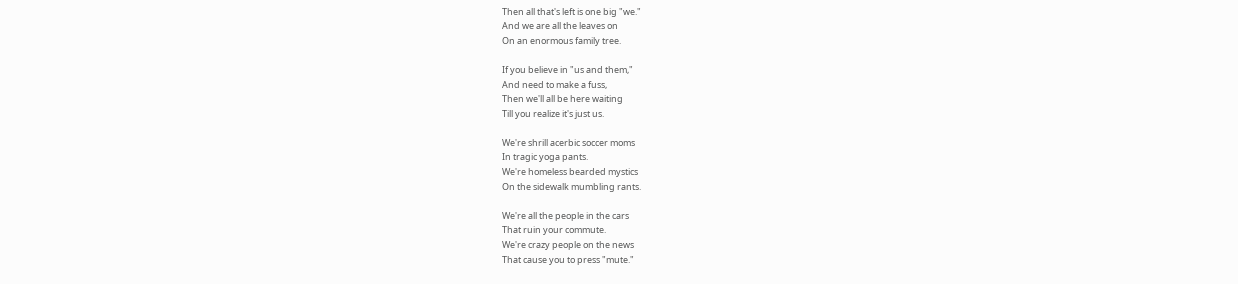Then all that's left is one big "we."
And we are all the leaves on
On an enormous family tree.

If you believe in "us and them,"
And need to make a fuss,
Then we'll all be here waiting
Till you realize it's just us.

We're shrill acerbic soccer moms
In tragic yoga pants.
We're homeless bearded mystics
On the sidewalk mumbling rants.

We're all the people in the cars
That ruin your commute.
We're crazy people on the news
That cause you to press "mute."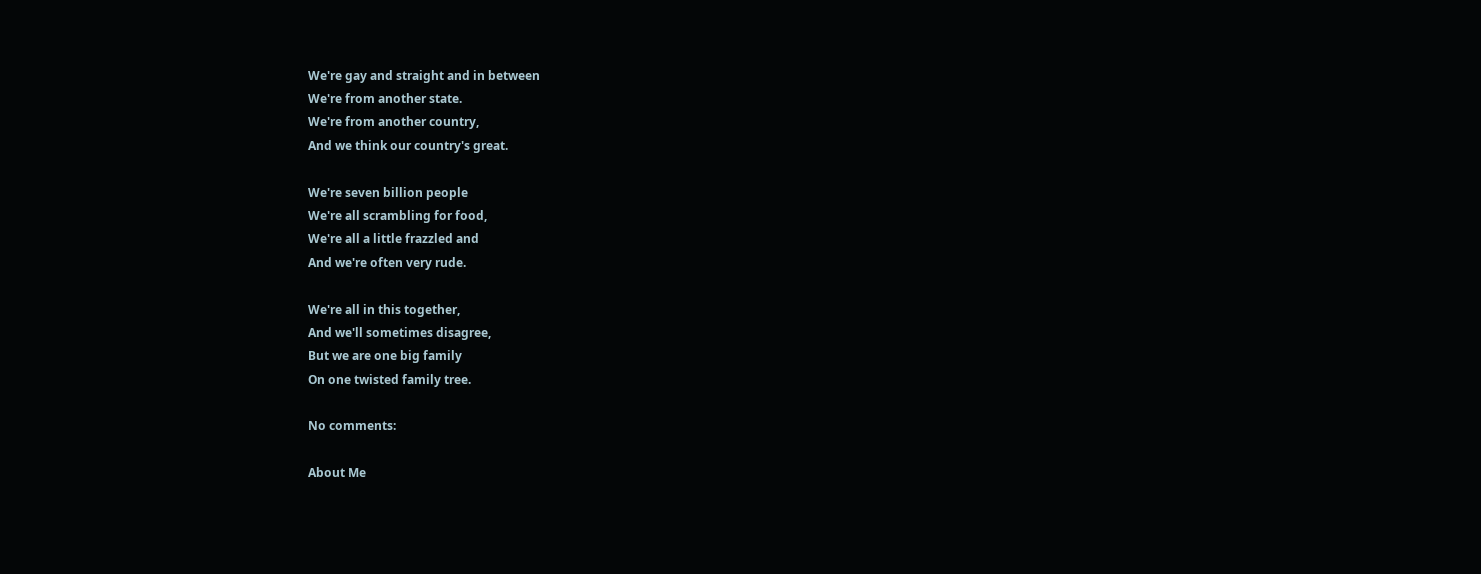We're gay and straight and in between
We're from another state.
We're from another country,
And we think our country's great.

We're seven billion people
We're all scrambling for food,
We're all a little frazzled and
And we're often very rude.

We're all in this together,
And we'll sometimes disagree,
But we are one big family
On one twisted family tree.

No comments:

About Me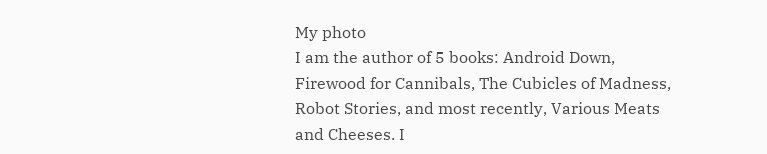My photo
I am the author of 5 books: Android Down, Firewood for Cannibals, The Cubicles of Madness, Robot Stories, and most recently, Various Meats and Cheeses. I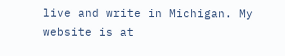live and write in Michigan. My website is at